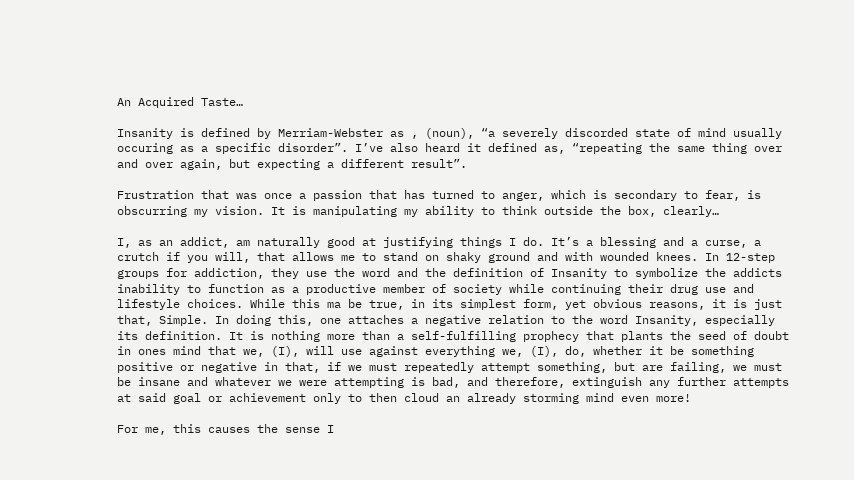An Acquired Taste…

Insanity is defined by Merriam-Webster as , (noun), “a severely discorded state of mind usually occuring as a specific disorder”. I’ve also heard it defined as, “repeating the same thing over and over again, but expecting a different result”.

Frustration that was once a passion that has turned to anger, which is secondary to fear, is obscurring my vision. It is manipulating my ability to think outside the box, clearly…

I, as an addict, am naturally good at justifying things I do. It’s a blessing and a curse, a crutch if you will, that allows me to stand on shaky ground and with wounded knees. In 12-step groups for addiction, they use the word and the definition of Insanity to symbolize the addicts inability to function as a productive member of society while continuing their drug use and lifestyle choices. While this ma be true, in its simplest form, yet obvious reasons, it is just that, Simple. In doing this, one attaches a negative relation to the word Insanity, especially its definition. It is nothing more than a self-fulfilling prophecy that plants the seed of doubt in ones mind that we, (I), will use against everything we, (I), do, whether it be something positive or negative in that, if we must repeatedly attempt something, but are failing, we must be insane and whatever we were attempting is bad, and therefore, extinguish any further attempts at said goal or achievement only to then cloud an already storming mind even more!

For me, this causes the sense I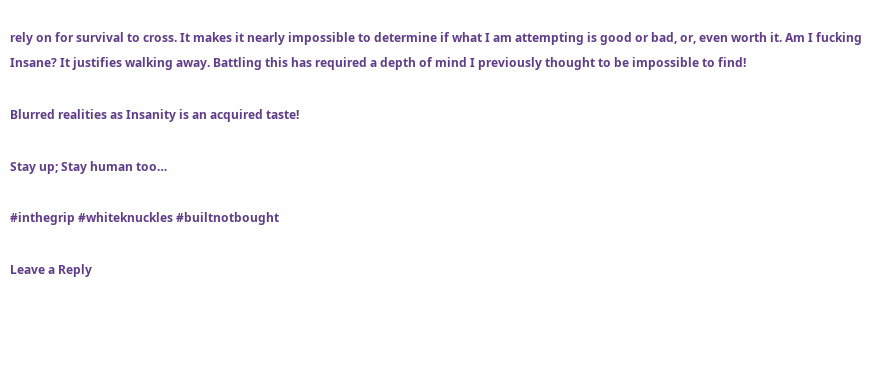rely on for survival to cross. It makes it nearly impossible to determine if what I am attempting is good or bad, or, even worth it. Am I fucking Insane? It justifies walking away. Battling this has required a depth of mind I previously thought to be impossible to find!

Blurred realities as Insanity is an acquired taste!

Stay up; Stay human too…

#inthegrip #whiteknuckles #builtnotbought

Leave a Reply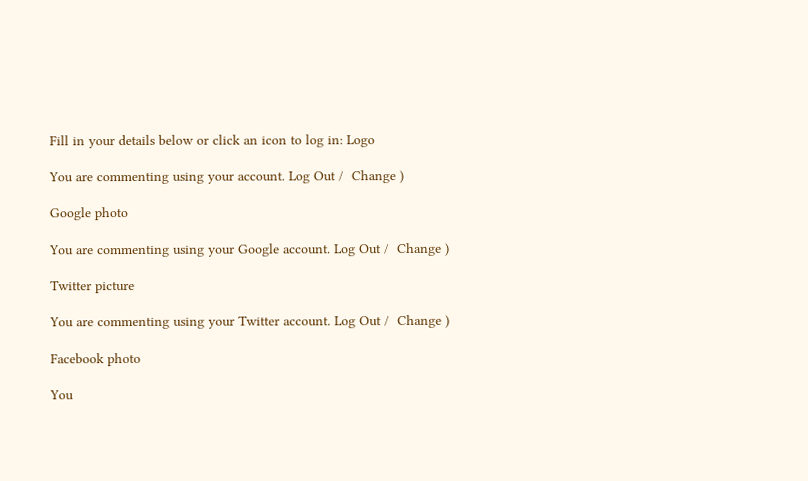Fill in your details below or click an icon to log in: Logo

You are commenting using your account. Log Out /  Change )

Google photo

You are commenting using your Google account. Log Out /  Change )

Twitter picture

You are commenting using your Twitter account. Log Out /  Change )

Facebook photo

You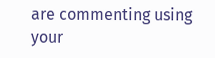are commenting using your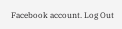Facebook account. Log Out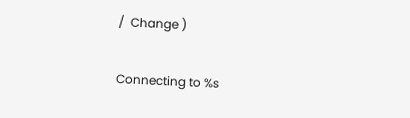/  Change )

Connecting to %s